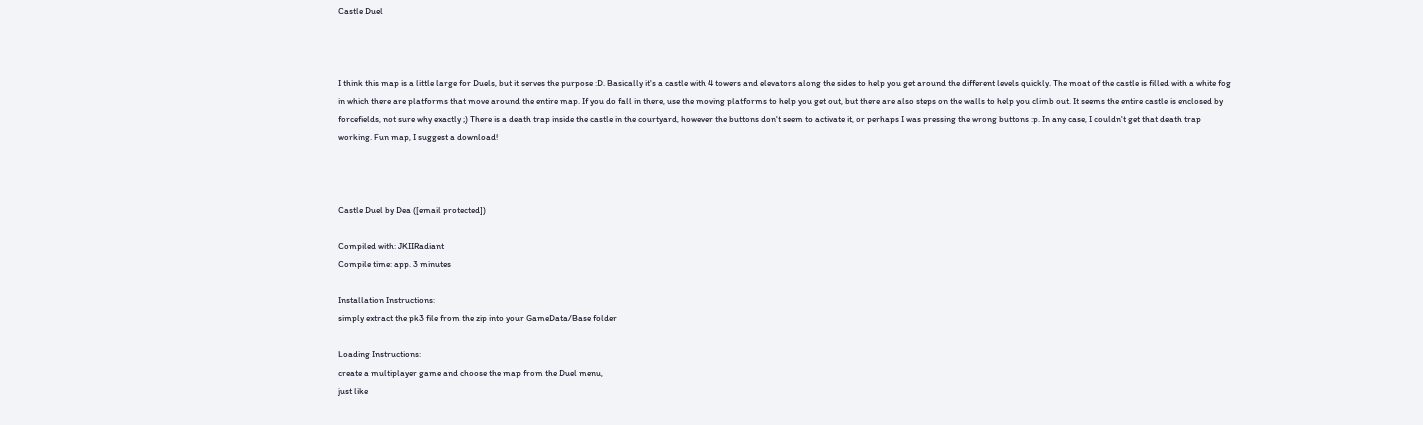Castle Duel



I think this map is a little large for Duels, but it serves the purpose :D. Basically it's a castle with 4 towers and elevators along the sides to help you get around the different levels quickly. The moat of the castle is filled with a white fog in which there are platforms that move around the entire map. If you do fall in there, use the moving platforms to help you get out, but there are also steps on the walls to help you climb out. It seems the entire castle is enclosed by forcefields, not sure why exactly ;) There is a death trap inside the castle in the courtyard, however the buttons don't seem to activate it, or perhaps I was pressing the wrong buttons :p. In any case, I couldn't get that death trap working. Fun map, I suggest a download!



Castle Duel by Dea ([email protected])

Compiled with: JKIIRadiant
Compile time: app. 3 minutes

Installation Instructions:
simply extract the pk3 file from the zip into your GameData/Base folder

Loading Instructions:
create a multiplayer game and choose the map from the Duel menu,
just like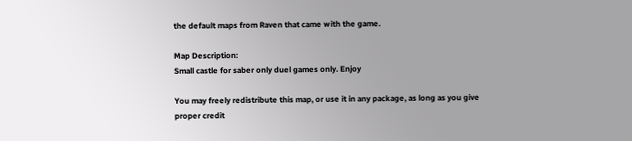the default maps from Raven that came with the game.

Map Description:
Small castle for saber only duel games only. Enjoy

You may freely redistribute this map, or use it in any package, as long as you give
proper credit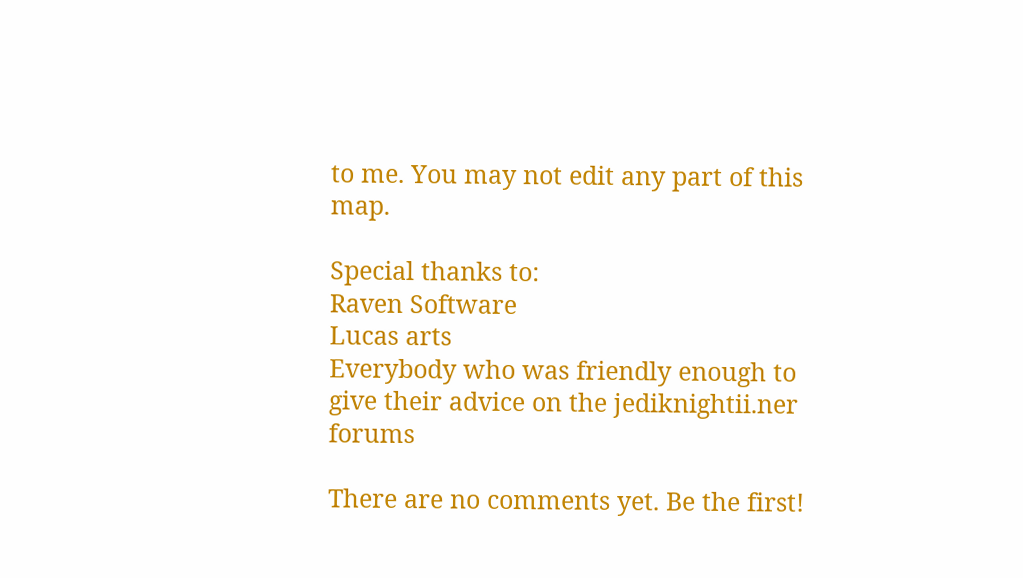to me. You may not edit any part of this map.

Special thanks to:
Raven Software
Lucas arts
Everybody who was friendly enough to give their advice on the jediknightii.ner forums

There are no comments yet. Be the first!